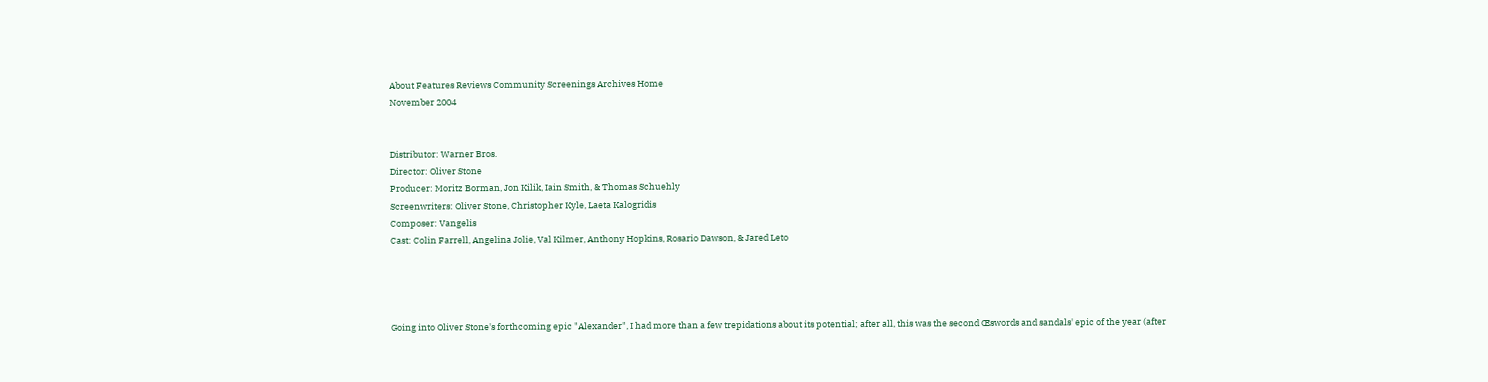About Features Reviews Community Screenings Archives Home
November 2004


Distributor: Warner Bros.
Director: Oliver Stone
Producer: Moritz Borman, Jon Kilik, Iain Smith, & Thomas Schuehly
Screenwriters: Oliver Stone, Christopher Kyle, Laeta Kalogridis
Composer: Vangelis
Cast: Colin Farrell, Angelina Jolie, Val Kilmer, Anthony Hopkins, Rosario Dawson, & Jared Leto




Going into Oliver Stone's forthcoming epic "Alexander", I had more than a few trepidations about its potential; after all, this was the second Œswords and sandals' epic of the year (after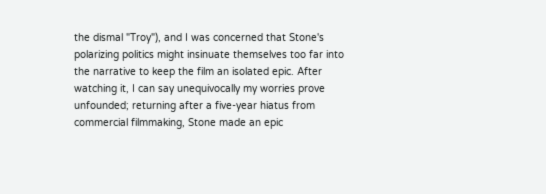the dismal "Troy"), and I was concerned that Stone's polarizing politics might insinuate themselves too far into the narrative to keep the film an isolated epic. After watching it, I can say unequivocally my worries prove unfounded; returning after a five-year hiatus from commercial filmmaking, Stone made an epic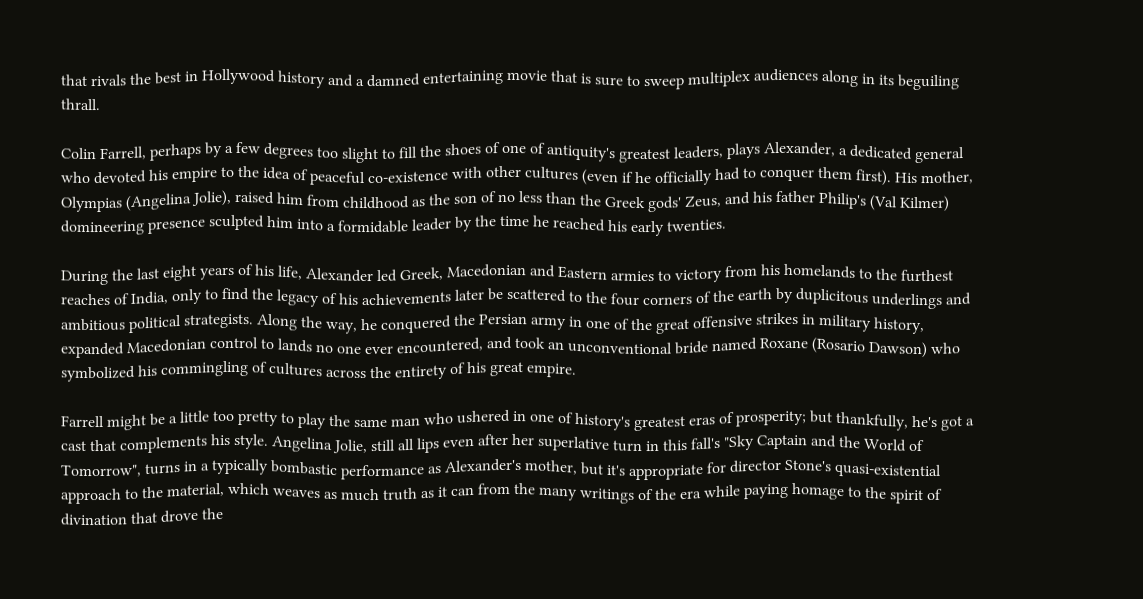that rivals the best in Hollywood history and a damned entertaining movie that is sure to sweep multiplex audiences along in its beguiling thrall.

Colin Farrell, perhaps by a few degrees too slight to fill the shoes of one of antiquity's greatest leaders, plays Alexander, a dedicated general who devoted his empire to the idea of peaceful co-existence with other cultures (even if he officially had to conquer them first). His mother, Olympias (Angelina Jolie), raised him from childhood as the son of no less than the Greek gods' Zeus, and his father Philip's (Val Kilmer) domineering presence sculpted him into a formidable leader by the time he reached his early twenties.

During the last eight years of his life, Alexander led Greek, Macedonian and Eastern armies to victory from his homelands to the furthest reaches of India, only to find the legacy of his achievements later be scattered to the four corners of the earth by duplicitous underlings and ambitious political strategists. Along the way, he conquered the Persian army in one of the great offensive strikes in military history, expanded Macedonian control to lands no one ever encountered, and took an unconventional bride named Roxane (Rosario Dawson) who symbolized his commingling of cultures across the entirety of his great empire.

Farrell might be a little too pretty to play the same man who ushered in one of history's greatest eras of prosperity; but thankfully, he's got a cast that complements his style. Angelina Jolie, still all lips even after her superlative turn in this fall's "Sky Captain and the World of Tomorrow", turns in a typically bombastic performance as Alexander's mother, but it's appropriate for director Stone's quasi-existential approach to the material, which weaves as much truth as it can from the many writings of the era while paying homage to the spirit of divination that drove the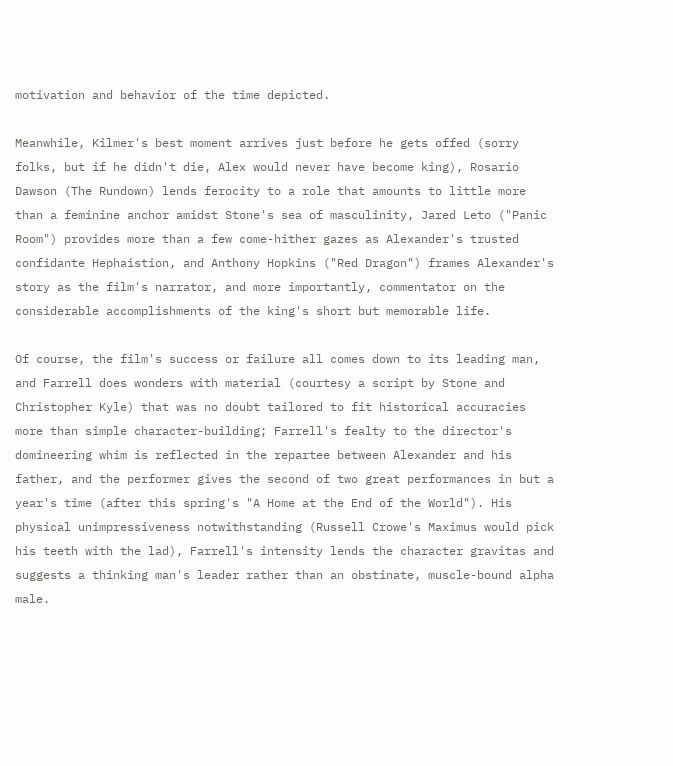motivation and behavior of the time depicted.

Meanwhile, Kilmer's best moment arrives just before he gets offed (sorry folks, but if he didn't die, Alex would never have become king), Rosario Dawson (The Rundown) lends ferocity to a role that amounts to little more than a feminine anchor amidst Stone's sea of masculinity, Jared Leto ("Panic Room") provides more than a few come-hither gazes as Alexander's trusted confidante Hephaistion, and Anthony Hopkins ("Red Dragon") frames Alexander's story as the film's narrator, and more importantly, commentator on the considerable accomplishments of the king's short but memorable life.

Of course, the film's success or failure all comes down to its leading man, and Farrell does wonders with material (courtesy a script by Stone and Christopher Kyle) that was no doubt tailored to fit historical accuracies more than simple character-building; Farrell's fealty to the director's domineering whim is reflected in the repartee between Alexander and his father, and the performer gives the second of two great performances in but a year's time (after this spring's "A Home at the End of the World"). His physical unimpressiveness notwithstanding (Russell Crowe's Maximus would pick his teeth with the lad), Farrell's intensity lends the character gravitas and suggests a thinking man's leader rather than an obstinate, muscle-bound alpha male.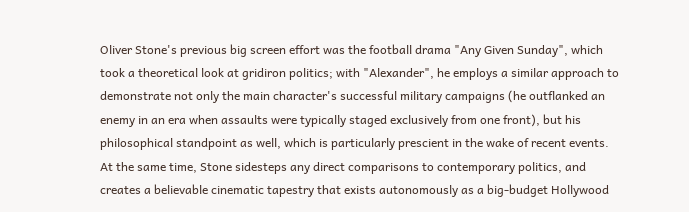Oliver Stone's previous big screen effort was the football drama "Any Given Sunday", which took a theoretical look at gridiron politics; with "Alexander", he employs a similar approach to demonstrate not only the main character's successful military campaigns (he outflanked an enemy in an era when assaults were typically staged exclusively from one front), but his philosophical standpoint as well, which is particularly prescient in the wake of recent events. At the same time, Stone sidesteps any direct comparisons to contemporary politics, and creates a believable cinematic tapestry that exists autonomously as a big-budget Hollywood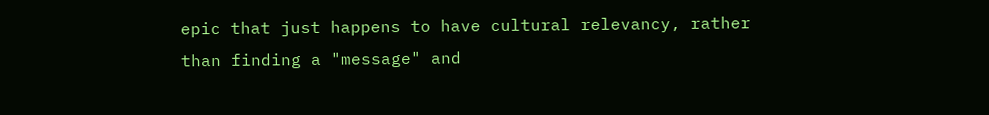epic that just happens to have cultural relevancy, rather than finding a "message" and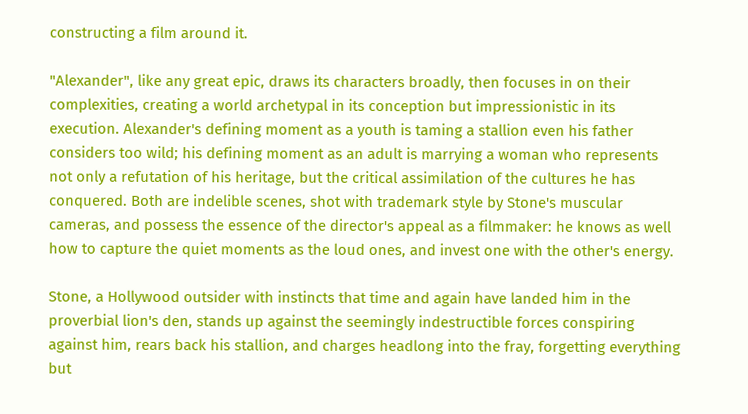constructing a film around it.

"Alexander", like any great epic, draws its characters broadly, then focuses in on their complexities, creating a world archetypal in its conception but impressionistic in its execution. Alexander's defining moment as a youth is taming a stallion even his father considers too wild; his defining moment as an adult is marrying a woman who represents not only a refutation of his heritage, but the critical assimilation of the cultures he has conquered. Both are indelible scenes, shot with trademark style by Stone's muscular cameras, and possess the essence of the director's appeal as a filmmaker: he knows as well how to capture the quiet moments as the loud ones, and invest one with the other's energy.

Stone, a Hollywood outsider with instincts that time and again have landed him in the proverbial lion's den, stands up against the seemingly indestructible forces conspiring against him, rears back his stallion, and charges headlong into the fray, forgetting everything but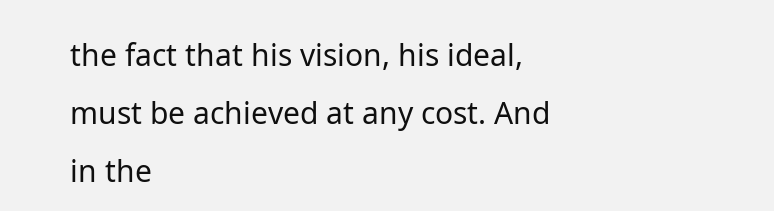the fact that his vision, his ideal, must be achieved at any cost. And in the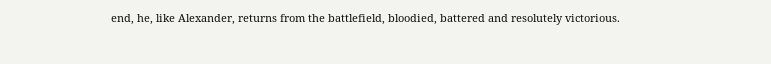end, he, like Alexander, returns from the battlefield, bloodied, battered and resolutely victorious.